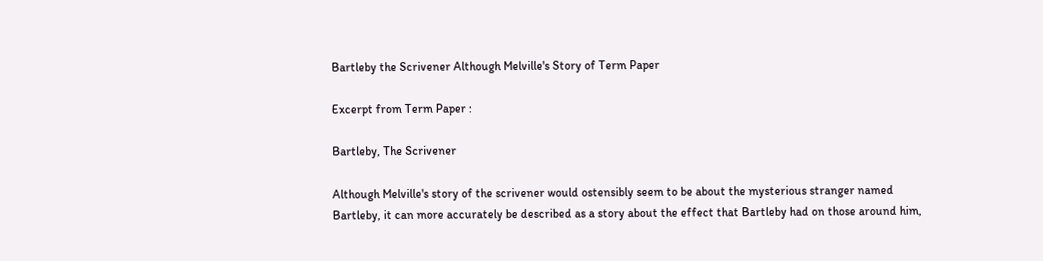Bartleby the Scrivener Although Melville's Story of Term Paper

Excerpt from Term Paper :

Bartleby, The Scrivener

Although Melville's story of the scrivener would ostensibly seem to be about the mysterious stranger named Bartleby, it can more accurately be described as a story about the effect that Bartleby had on those around him,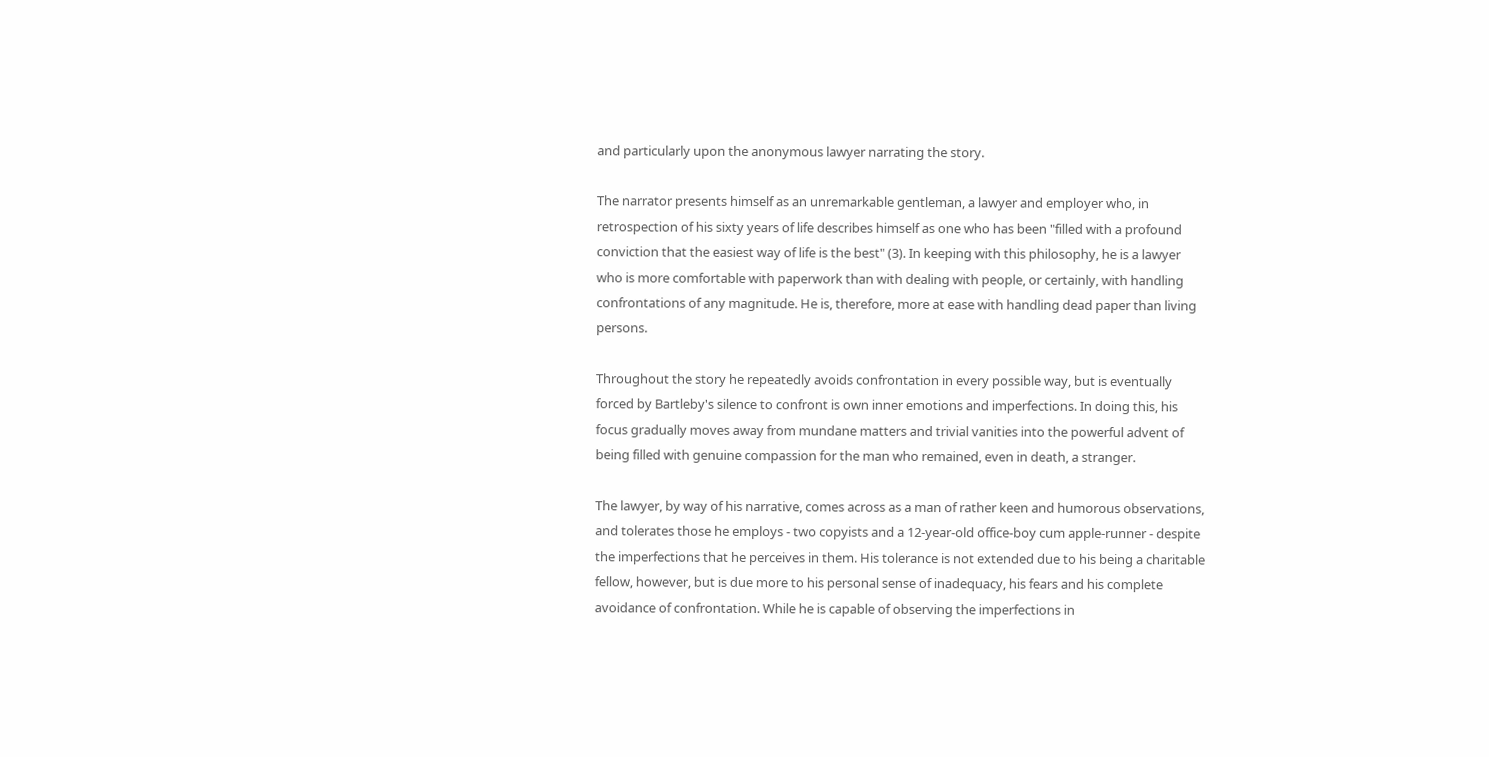and particularly upon the anonymous lawyer narrating the story.

The narrator presents himself as an unremarkable gentleman, a lawyer and employer who, in retrospection of his sixty years of life describes himself as one who has been "filled with a profound conviction that the easiest way of life is the best" (3). In keeping with this philosophy, he is a lawyer who is more comfortable with paperwork than with dealing with people, or certainly, with handling confrontations of any magnitude. He is, therefore, more at ease with handling dead paper than living persons.

Throughout the story he repeatedly avoids confrontation in every possible way, but is eventually forced by Bartleby's silence to confront is own inner emotions and imperfections. In doing this, his focus gradually moves away from mundane matters and trivial vanities into the powerful advent of being filled with genuine compassion for the man who remained, even in death, a stranger.

The lawyer, by way of his narrative, comes across as a man of rather keen and humorous observations, and tolerates those he employs - two copyists and a 12-year-old office-boy cum apple-runner - despite the imperfections that he perceives in them. His tolerance is not extended due to his being a charitable fellow, however, but is due more to his personal sense of inadequacy, his fears and his complete avoidance of confrontation. While he is capable of observing the imperfections in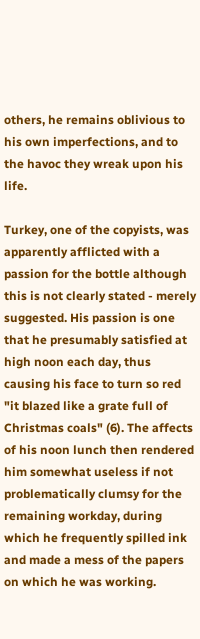others, he remains oblivious to his own imperfections, and to the havoc they wreak upon his life.

Turkey, one of the copyists, was apparently afflicted with a passion for the bottle although this is not clearly stated - merely suggested. His passion is one that he presumably satisfied at high noon each day, thus causing his face to turn so red "it blazed like a grate full of Christmas coals" (6). The affects of his noon lunch then rendered him somewhat useless if not problematically clumsy for the remaining workday, during which he frequently spilled ink and made a mess of the papers on which he was working.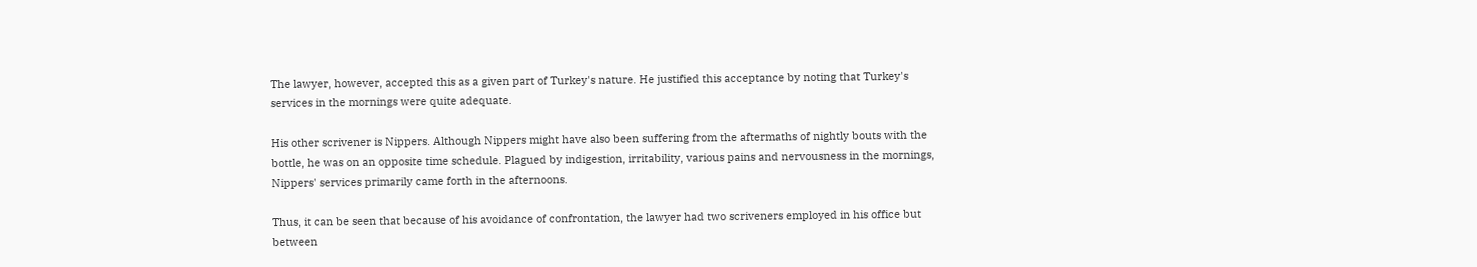The lawyer, however, accepted this as a given part of Turkey's nature. He justified this acceptance by noting that Turkey's services in the mornings were quite adequate.

His other scrivener is Nippers. Although Nippers might have also been suffering from the aftermaths of nightly bouts with the bottle, he was on an opposite time schedule. Plagued by indigestion, irritability, various pains and nervousness in the mornings, Nippers' services primarily came forth in the afternoons.

Thus, it can be seen that because of his avoidance of confrontation, the lawyer had two scriveners employed in his office but between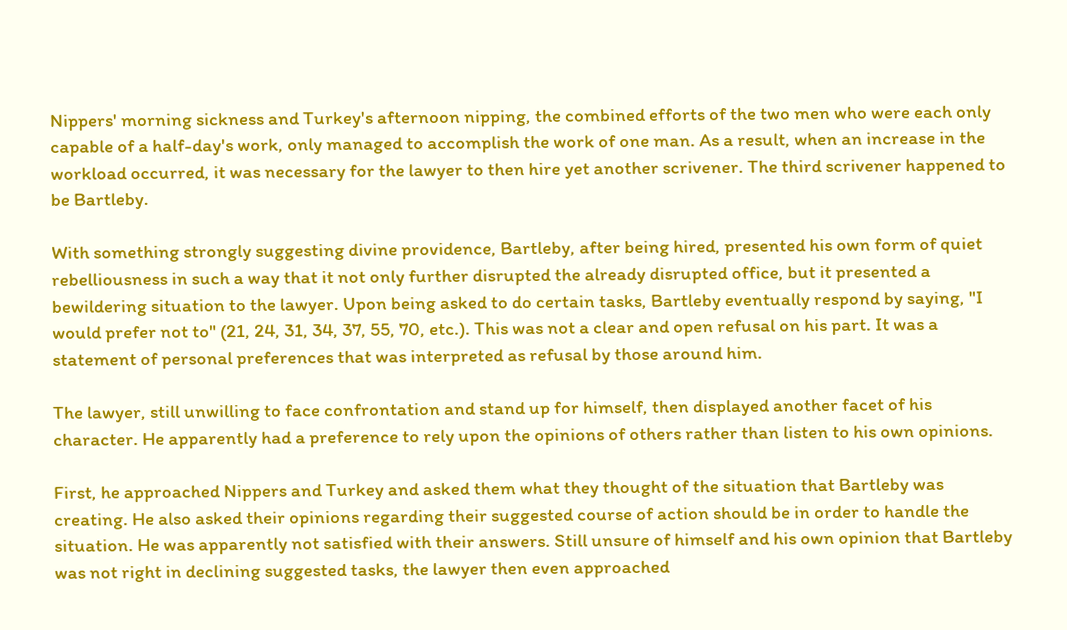Nippers' morning sickness and Turkey's afternoon nipping, the combined efforts of the two men who were each only capable of a half-day's work, only managed to accomplish the work of one man. As a result, when an increase in the workload occurred, it was necessary for the lawyer to then hire yet another scrivener. The third scrivener happened to be Bartleby.

With something strongly suggesting divine providence, Bartleby, after being hired, presented his own form of quiet rebelliousness in such a way that it not only further disrupted the already disrupted office, but it presented a bewildering situation to the lawyer. Upon being asked to do certain tasks, Bartleby eventually respond by saying, "I would prefer not to" (21, 24, 31, 34, 37, 55, 70, etc.). This was not a clear and open refusal on his part. It was a statement of personal preferences that was interpreted as refusal by those around him.

The lawyer, still unwilling to face confrontation and stand up for himself, then displayed another facet of his character. He apparently had a preference to rely upon the opinions of others rather than listen to his own opinions.

First, he approached Nippers and Turkey and asked them what they thought of the situation that Bartleby was creating. He also asked their opinions regarding their suggested course of action should be in order to handle the situation. He was apparently not satisfied with their answers. Still unsure of himself and his own opinion that Bartleby was not right in declining suggested tasks, the lawyer then even approached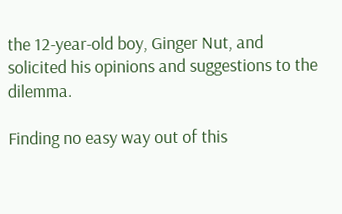the 12-year-old boy, Ginger Nut, and solicited his opinions and suggestions to the dilemma.

Finding no easy way out of this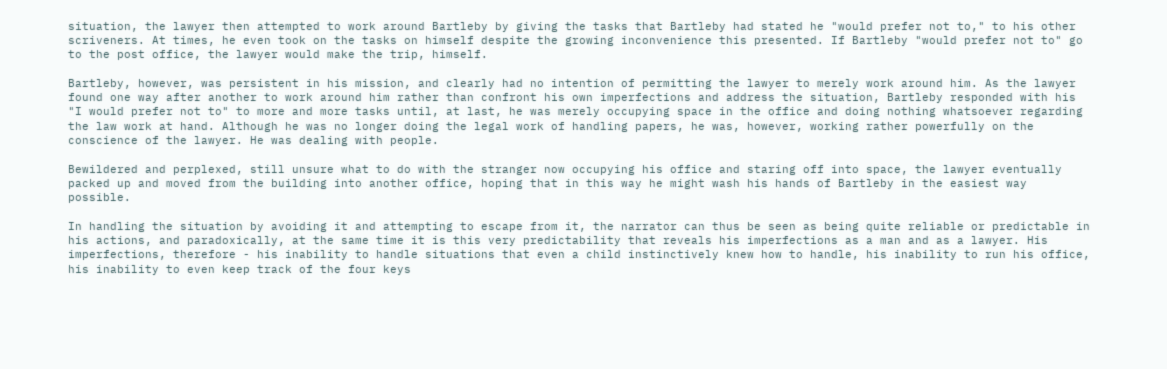situation, the lawyer then attempted to work around Bartleby by giving the tasks that Bartleby had stated he "would prefer not to," to his other scriveners. At times, he even took on the tasks on himself despite the growing inconvenience this presented. If Bartleby "would prefer not to" go to the post office, the lawyer would make the trip, himself.

Bartleby, however, was persistent in his mission, and clearly had no intention of permitting the lawyer to merely work around him. As the lawyer found one way after another to work around him rather than confront his own imperfections and address the situation, Bartleby responded with his "I would prefer not to" to more and more tasks until, at last, he was merely occupying space in the office and doing nothing whatsoever regarding the law work at hand. Although he was no longer doing the legal work of handling papers, he was, however, working rather powerfully on the conscience of the lawyer. He was dealing with people.

Bewildered and perplexed, still unsure what to do with the stranger now occupying his office and staring off into space, the lawyer eventually packed up and moved from the building into another office, hoping that in this way he might wash his hands of Bartleby in the easiest way possible.

In handling the situation by avoiding it and attempting to escape from it, the narrator can thus be seen as being quite reliable or predictable in his actions, and paradoxically, at the same time it is this very predictability that reveals his imperfections as a man and as a lawyer. His imperfections, therefore - his inability to handle situations that even a child instinctively knew how to handle, his inability to run his office, his inability to even keep track of the four keys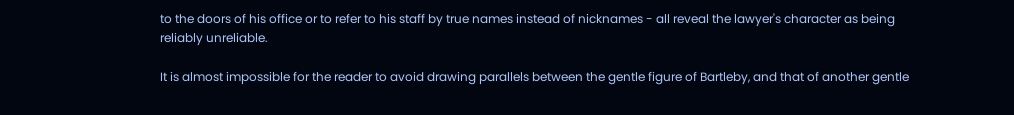to the doors of his office or to refer to his staff by true names instead of nicknames - all reveal the lawyer's character as being reliably unreliable.

It is almost impossible for the reader to avoid drawing parallels between the gentle figure of Bartleby, and that of another gentle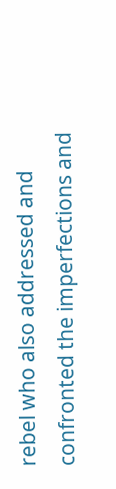rebel who also addressed and confronted the imperfections and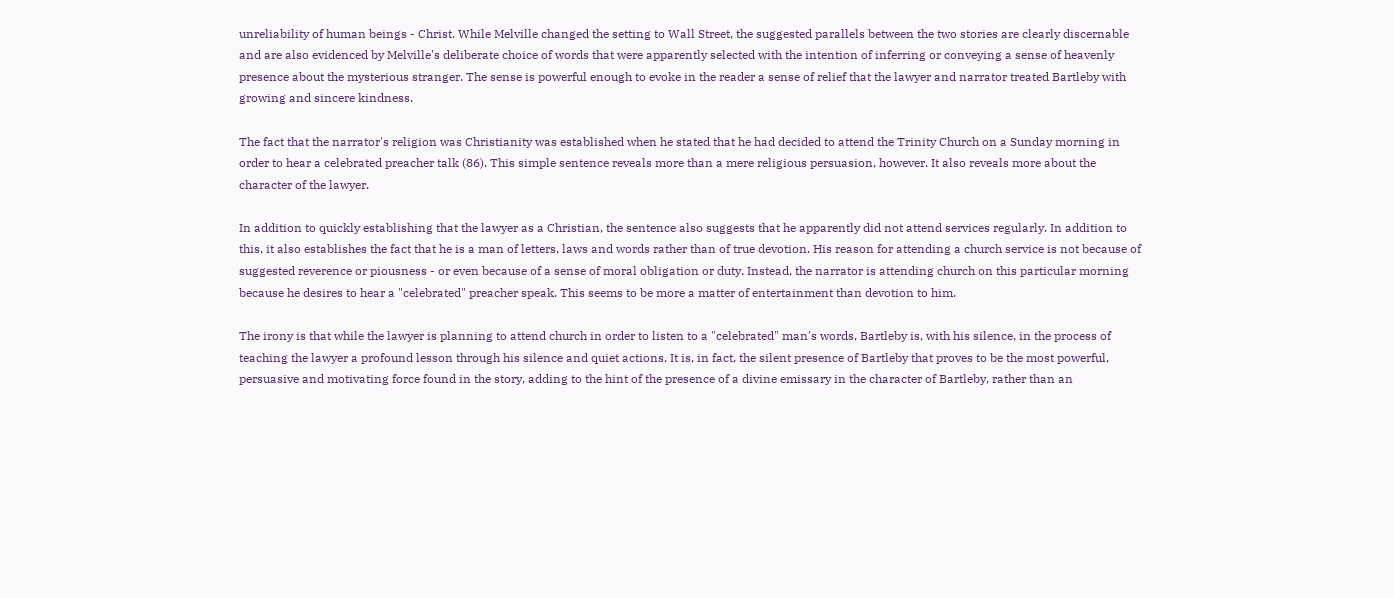unreliability of human beings - Christ. While Melville changed the setting to Wall Street, the suggested parallels between the two stories are clearly discernable and are also evidenced by Melville's deliberate choice of words that were apparently selected with the intention of inferring or conveying a sense of heavenly presence about the mysterious stranger. The sense is powerful enough to evoke in the reader a sense of relief that the lawyer and narrator treated Bartleby with growing and sincere kindness.

The fact that the narrator's religion was Christianity was established when he stated that he had decided to attend the Trinity Church on a Sunday morning in order to hear a celebrated preacher talk (86). This simple sentence reveals more than a mere religious persuasion, however. It also reveals more about the character of the lawyer.

In addition to quickly establishing that the lawyer as a Christian, the sentence also suggests that he apparently did not attend services regularly. In addition to this, it also establishes the fact that he is a man of letters, laws and words rather than of true devotion. His reason for attending a church service is not because of suggested reverence or piousness - or even because of a sense of moral obligation or duty. Instead, the narrator is attending church on this particular morning because he desires to hear a "celebrated" preacher speak. This seems to be more a matter of entertainment than devotion to him.

The irony is that while the lawyer is planning to attend church in order to listen to a "celebrated" man's words, Bartleby is, with his silence, in the process of teaching the lawyer a profound lesson through his silence and quiet actions. It is, in fact, the silent presence of Bartleby that proves to be the most powerful, persuasive and motivating force found in the story, adding to the hint of the presence of a divine emissary in the character of Bartleby, rather than an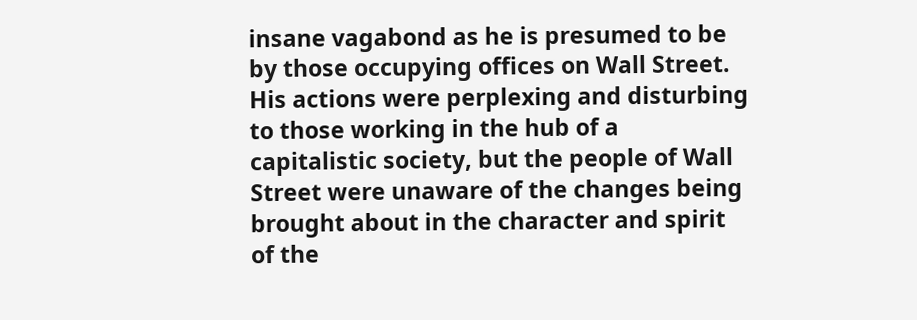insane vagabond as he is presumed to be by those occupying offices on Wall Street. His actions were perplexing and disturbing to those working in the hub of a capitalistic society, but the people of Wall Street were unaware of the changes being brought about in the character and spirit of the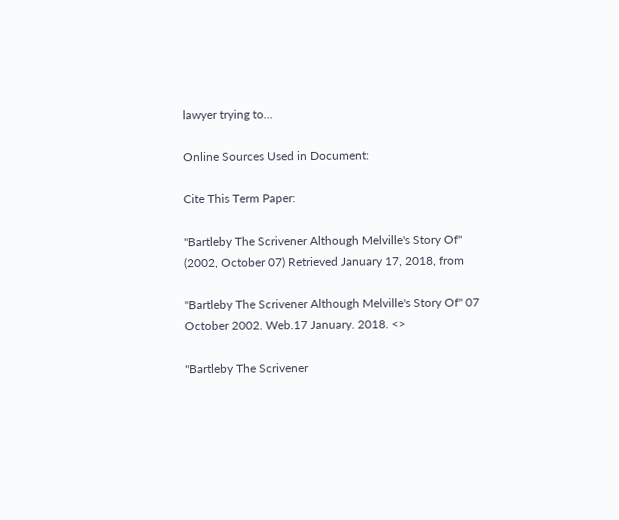lawyer trying to…

Online Sources Used in Document:

Cite This Term Paper:

"Bartleby The Scrivener Although Melville's Story Of" (2002, October 07) Retrieved January 17, 2018, from

"Bartleby The Scrivener Although Melville's Story Of" 07 October 2002. Web.17 January. 2018. <>

"Bartleby The Scrivener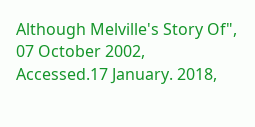Although Melville's Story Of", 07 October 2002, Accessed.17 January. 2018,